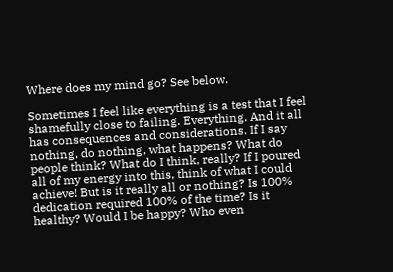Where does my mind go? See below.

Sometimes I feel like everything is a test that I feel shamefully close to failing. Everything. And it all has consequences and considerations. If I say nothing, do nothing, what happens? What do people think? What do I think, really? If I poured all of my energy into this, think of what I could achieve! But is it really all or nothing? Is 100% dedication required 100% of the time? Is it healthy? Would I be happy? Who even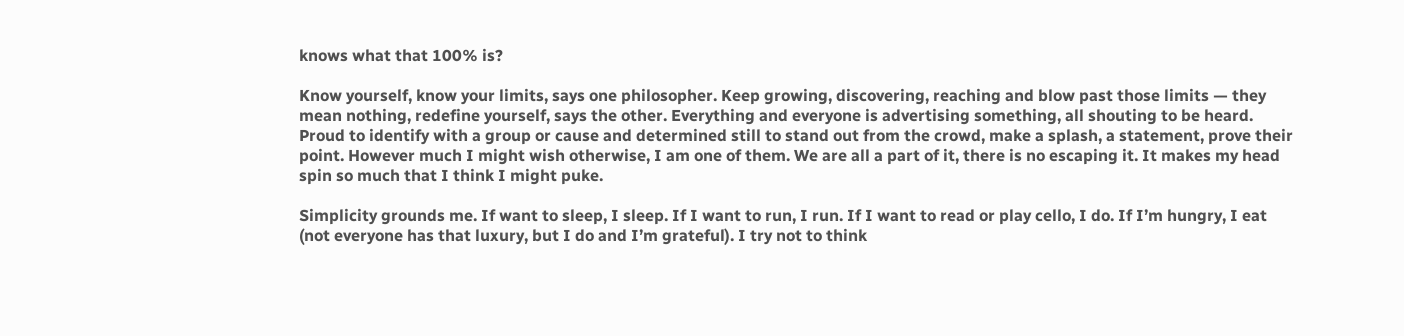knows what that 100% is?

Know yourself, know your limits, says one philosopher. Keep growing, discovering, reaching and blow past those limits — they mean nothing, redefine yourself, says the other. Everything and everyone is advertising something, all shouting to be heard. Proud to identify with a group or cause and determined still to stand out from the crowd, make a splash, a statement, prove their point. However much I might wish otherwise, I am one of them. We are all a part of it, there is no escaping it. It makes my head spin so much that I think I might puke.

Simplicity grounds me. If want to sleep, I sleep. If I want to run, I run. If I want to read or play cello, I do. If I’m hungry, I eat (not everyone has that luxury, but I do and I’m grateful). I try not to think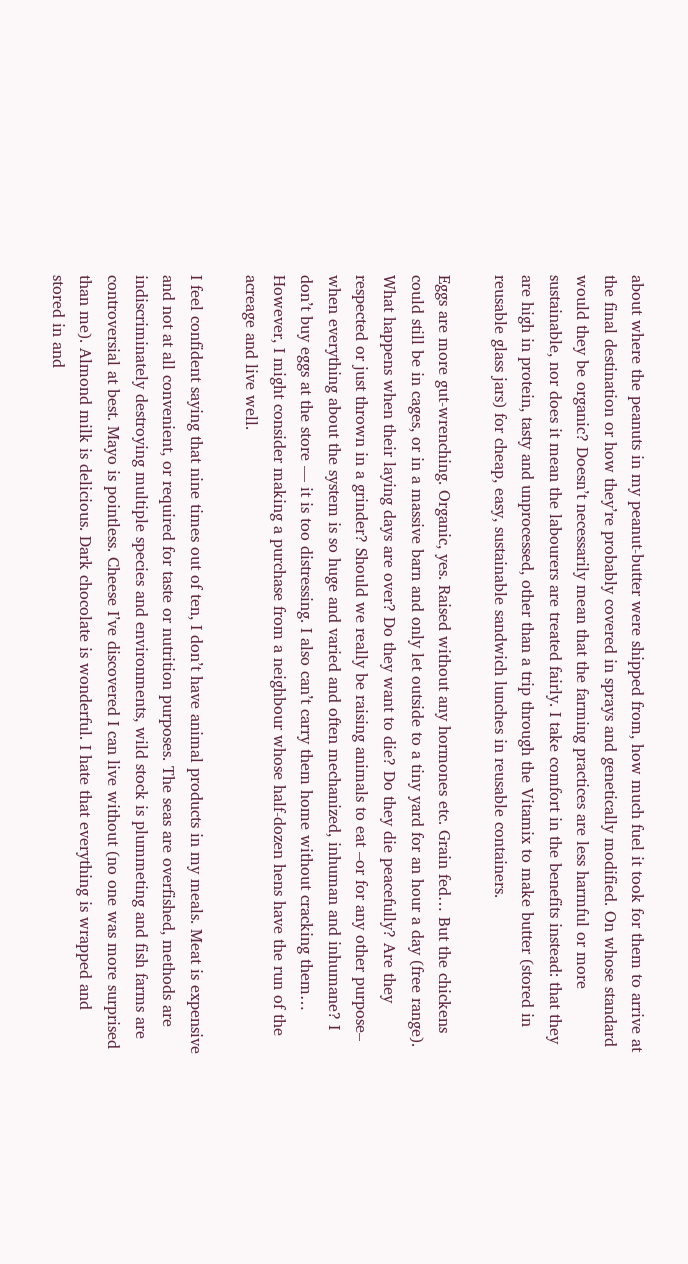about where the peanuts in my peanut-butter were shipped from, how much fuel it took for them to arrive at the final destination or how they’re probably covered in sprays and genetically modified. On whose standard would they be organic? Doesn’t necessarily mean that the farming practices are less harmful or more sustainable, nor does it mean the labourers are treated fairly. I take comfort in the benefits instead: that they are high in protein, tasty and unprocessed, other than a trip through the Vitamix to make butter (stored in reusable glass jars) for cheap, easy, sustainable sandwich lunches in reusable containers.

Eggs are more gut-wrenching. Organic, yes. Raised without any hormones etc. Grain fed… But the chickens could still be in cages, or in a massive barn and only let outside to a tiny yard for an hour a day (free range). What happens when their laying days are over? Do they want to die? Do they die peacefully? Are they respected or just thrown in a grinder? Should we really be raising animals to eat –or for any other purpose– when everything about the system is so huge and varied and often mechanized, inhuman and inhumane? I don’t buy eggs at the store — it is too distressing. I also can’t carry them home without cracking them… However, I might consider making a purchase from a neighbour whose half-dozen hens have the run of the acreage and live well.

I feel confident saying that nine times out of ten, I don’t have animal products in my meals. Meat is expensive and not at all convenient, or required for taste or nutrition purposes. The seas are overfished, methods are indiscriminately destroying multiple species and environments, wild stock is plummeting and fish farms are controversial at best. Mayo is pointless. Cheese I’ve discovered I can live without (no one was more surprised than me). Almond milk is delicious. Dark chocolate is wonderful. I hate that everything is wrapped and stored in and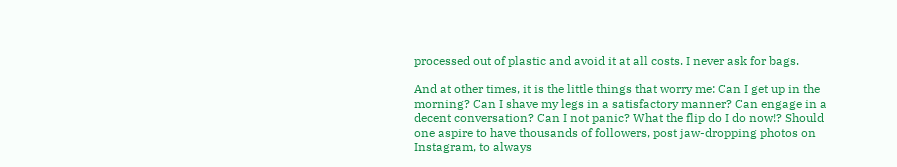processed out of plastic and avoid it at all costs. I never ask for bags.

And at other times, it is the little things that worry me: Can I get up in the morning? Can I shave my legs in a satisfactory manner? Can engage in a decent conversation? Can I not panic? What the flip do I do now!? Should one aspire to have thousands of followers, post jaw-dropping photos on Instagram, to always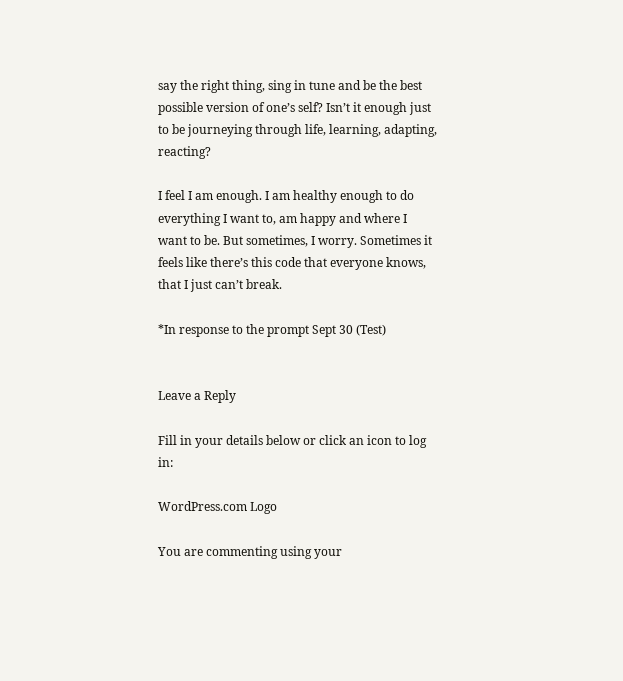say the right thing, sing in tune and be the best possible version of one’s self? Isn’t it enough just to be journeying through life, learning, adapting, reacting?

I feel I am enough. I am healthy enough to do everything I want to, am happy and where I want to be. But sometimes, I worry. Sometimes it feels like there’s this code that everyone knows, that I just can’t break.

*In response to the prompt Sept 30 (Test)


Leave a Reply

Fill in your details below or click an icon to log in:

WordPress.com Logo

You are commenting using your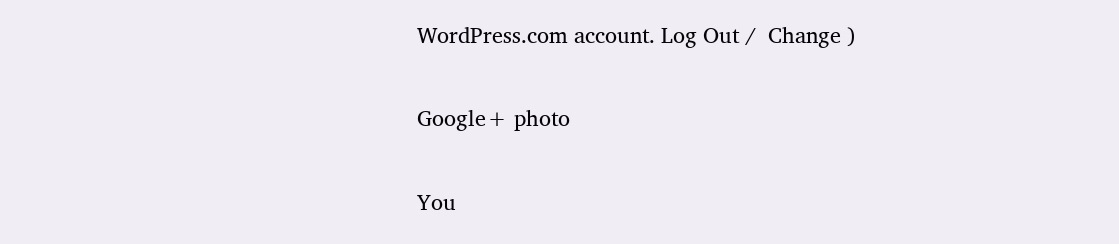WordPress.com account. Log Out /  Change )

Google+ photo

You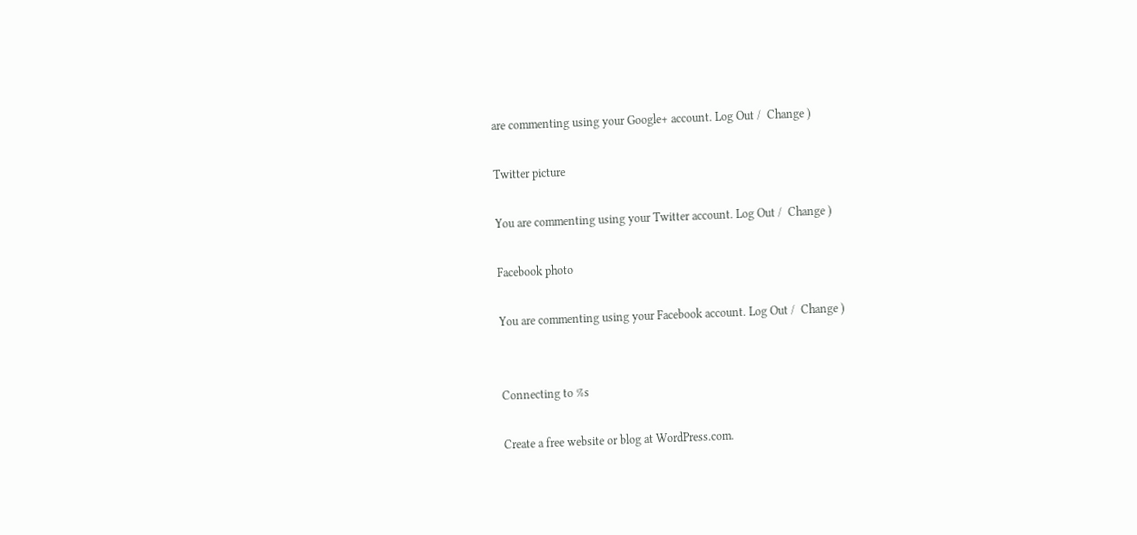are commenting using your Google+ account. Log Out /  Change )

Twitter picture

You are commenting using your Twitter account. Log Out /  Change )

Facebook photo

You are commenting using your Facebook account. Log Out /  Change )


Connecting to %s

Create a free website or blog at WordPress.com.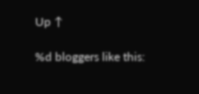Up ↑

%d bloggers like this: